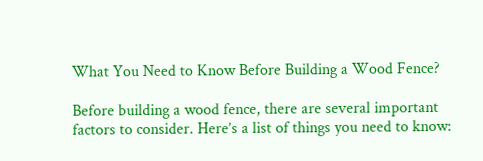What You Need to Know Before Building a Wood Fence?

Before building a wood fence, there are several important factors to consider. Here’s a list of things you need to know: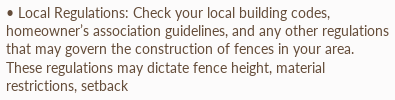• Local Regulations: Check your local building codes, homeowner’s association guidelines, and any other regulations that may govern the construction of fences in your area. These regulations may dictate fence height, material restrictions, setback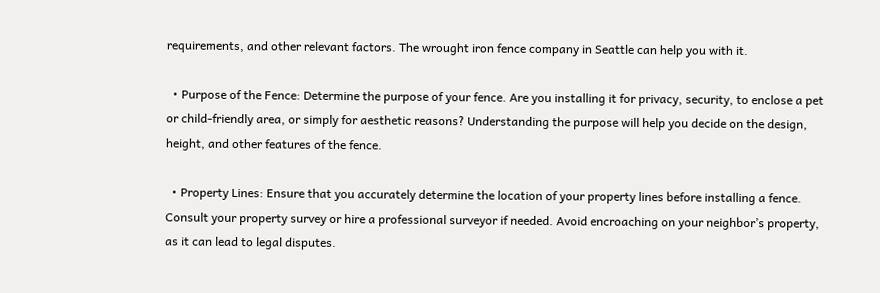requirements, and other relevant factors. The wrought iron fence company in Seattle can help you with it.

  • Purpose of the Fence: Determine the purpose of your fence. Are you installing it for privacy, security, to enclose a pet or child-friendly area, or simply for aesthetic reasons? Understanding the purpose will help you decide on the design, height, and other features of the fence.

  • Property Lines: Ensure that you accurately determine the location of your property lines before installing a fence. Consult your property survey or hire a professional surveyor if needed. Avoid encroaching on your neighbor’s property, as it can lead to legal disputes.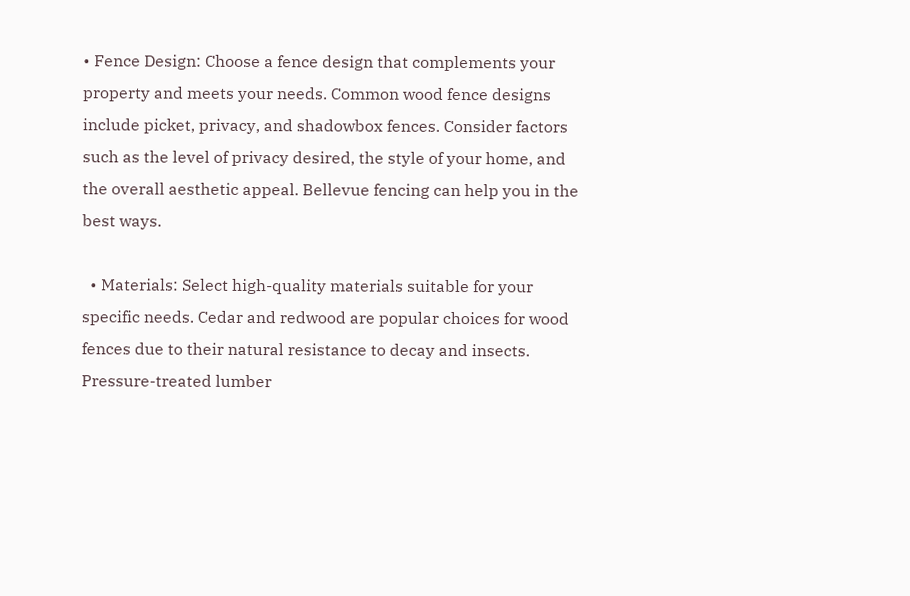• Fence Design: Choose a fence design that complements your property and meets your needs. Common wood fence designs include picket, privacy, and shadowbox fences. Consider factors such as the level of privacy desired, the style of your home, and the overall aesthetic appeal. Bellevue fencing can help you in the best ways.

  • Materials: Select high-quality materials suitable for your specific needs. Cedar and redwood are popular choices for wood fences due to their natural resistance to decay and insects. Pressure-treated lumber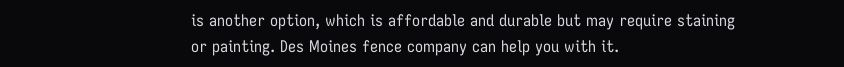is another option, which is affordable and durable but may require staining or painting. Des Moines fence company can help you with it.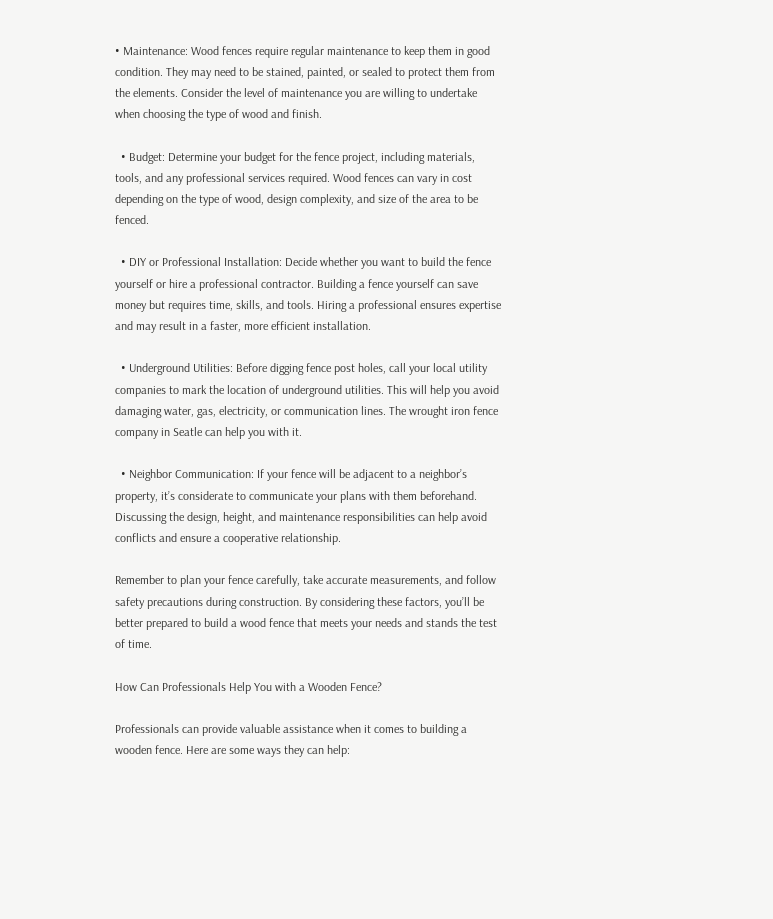• Maintenance: Wood fences require regular maintenance to keep them in good condition. They may need to be stained, painted, or sealed to protect them from the elements. Consider the level of maintenance you are willing to undertake when choosing the type of wood and finish.

  • Budget: Determine your budget for the fence project, including materials, tools, and any professional services required. Wood fences can vary in cost depending on the type of wood, design complexity, and size of the area to be fenced.

  • DIY or Professional Installation: Decide whether you want to build the fence yourself or hire a professional contractor. Building a fence yourself can save money but requires time, skills, and tools. Hiring a professional ensures expertise and may result in a faster, more efficient installation.

  • Underground Utilities: Before digging fence post holes, call your local utility companies to mark the location of underground utilities. This will help you avoid damaging water, gas, electricity, or communication lines. The wrought iron fence company in Seatle can help you with it.

  • Neighbor Communication: If your fence will be adjacent to a neighbor’s property, it’s considerate to communicate your plans with them beforehand. Discussing the design, height, and maintenance responsibilities can help avoid conflicts and ensure a cooperative relationship.

Remember to plan your fence carefully, take accurate measurements, and follow safety precautions during construction. By considering these factors, you’ll be better prepared to build a wood fence that meets your needs and stands the test of time.

How Can Professionals Help You with a Wooden Fence?

Professionals can provide valuable assistance when it comes to building a wooden fence. Here are some ways they can help: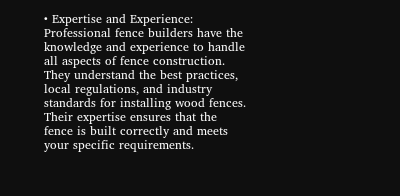• Expertise and Experience: Professional fence builders have the knowledge and experience to handle all aspects of fence construction. They understand the best practices, local regulations, and industry standards for installing wood fences. Their expertise ensures that the fence is built correctly and meets your specific requirements.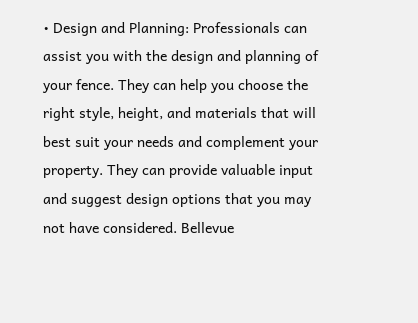• Design and Planning: Professionals can assist you with the design and planning of your fence. They can help you choose the right style, height, and materials that will best suit your needs and complement your property. They can provide valuable input and suggest design options that you may not have considered. Bellevue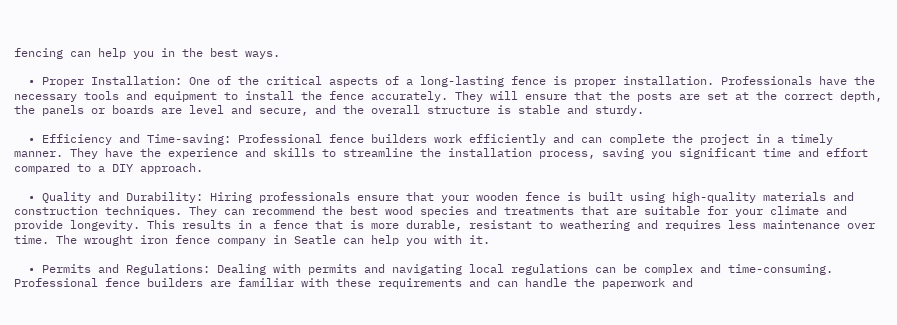fencing can help you in the best ways.

  • Proper Installation: One of the critical aspects of a long-lasting fence is proper installation. Professionals have the necessary tools and equipment to install the fence accurately. They will ensure that the posts are set at the correct depth, the panels or boards are level and secure, and the overall structure is stable and sturdy.

  • Efficiency and Time-saving: Professional fence builders work efficiently and can complete the project in a timely manner. They have the experience and skills to streamline the installation process, saving you significant time and effort compared to a DIY approach.

  • Quality and Durability: Hiring professionals ensure that your wooden fence is built using high-quality materials and construction techniques. They can recommend the best wood species and treatments that are suitable for your climate and provide longevity. This results in a fence that is more durable, resistant to weathering and requires less maintenance over time. The wrought iron fence company in Seatle can help you with it.

  • Permits and Regulations: Dealing with permits and navigating local regulations can be complex and time-consuming. Professional fence builders are familiar with these requirements and can handle the paperwork and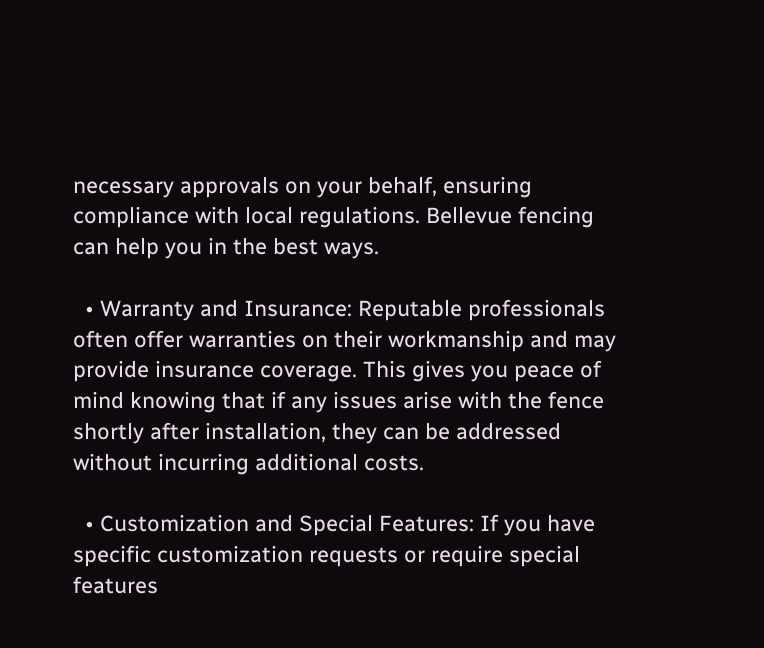necessary approvals on your behalf, ensuring compliance with local regulations. Bellevue fencing can help you in the best ways.

  • Warranty and Insurance: Reputable professionals often offer warranties on their workmanship and may provide insurance coverage. This gives you peace of mind knowing that if any issues arise with the fence shortly after installation, they can be addressed without incurring additional costs.

  • Customization and Special Features: If you have specific customization requests or require special features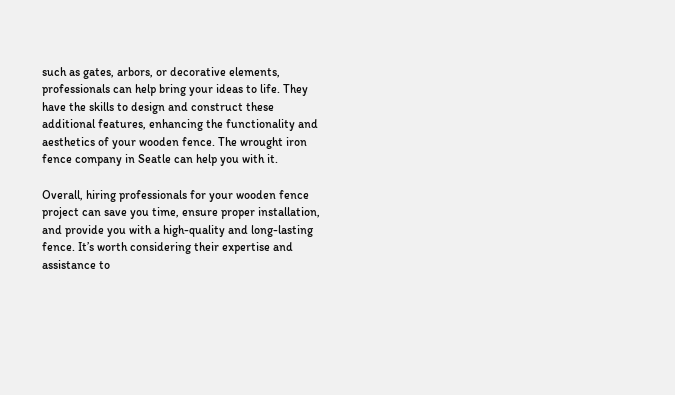such as gates, arbors, or decorative elements, professionals can help bring your ideas to life. They have the skills to design and construct these additional features, enhancing the functionality and aesthetics of your wooden fence. The wrought iron fence company in Seatle can help you with it.

Overall, hiring professionals for your wooden fence project can save you time, ensure proper installation, and provide you with a high-quality and long-lasting fence. It’s worth considering their expertise and assistance to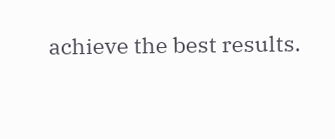achieve the best results.